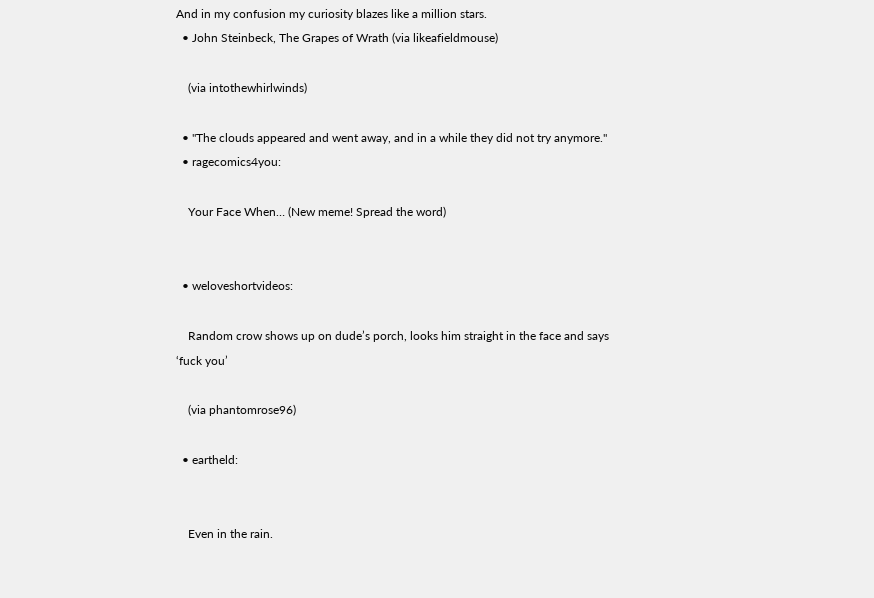And in my confusion my curiosity blazes like a million stars.
  • John Steinbeck, The Grapes of Wrath (via likeafieldmouse)

    (via intothewhirlwinds)

  • "The clouds appeared and went away, and in a while they did not try anymore."
  • ragecomics4you:

    Your Face When… (New meme! Spread the word)


  • weloveshortvideos:

    Random crow shows up on dude’s porch, looks him straight in the face and says ‘fuck you’

    (via phantomrose96)

  • eartheld:


    Even in the rain.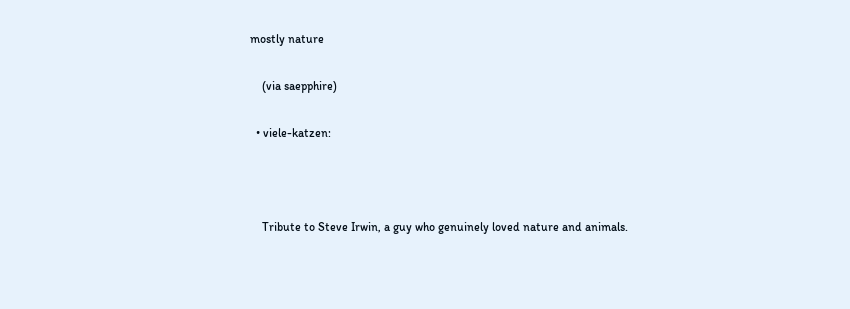mostly nature

    (via saepphire)

  • viele-katzen:



    Tribute to Steve Irwin, a guy who genuinely loved nature and animals.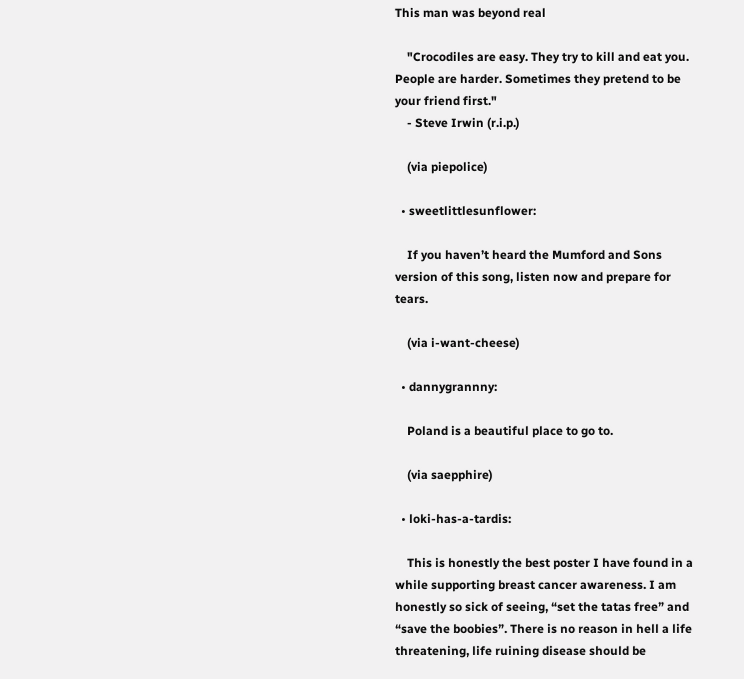This man was beyond real

    "Crocodiles are easy. They try to kill and eat you. People are harder. Sometimes they pretend to be your friend first."
    - Steve Irwin (r.i.p.)

    (via piepolice)

  • sweetlittlesunflower:

    If you haven’t heard the Mumford and Sons version of this song, listen now and prepare for tears.

    (via i-want-cheese)

  • dannygrannny:

    Poland is a beautiful place to go to.

    (via saepphire)

  • loki-has-a-tardis:

    This is honestly the best poster I have found in a while supporting breast cancer awareness. I am honestly so sick of seeing, “set the tatas free” and “save the boobies”. There is no reason in hell a life threatening, life ruining disease should be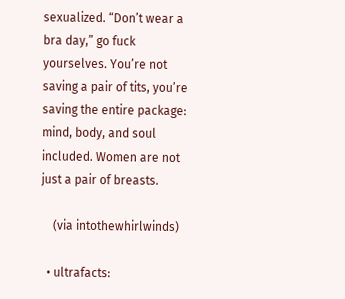sexualized. “Don’t wear a bra day,” go fuck yourselves. You’re not saving a pair of tits, you’re saving the entire package: mind, body, and soul included. Women are not just a pair of breasts.

    (via intothewhirlwinds)

  • ultrafacts: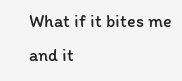What if it bites me and it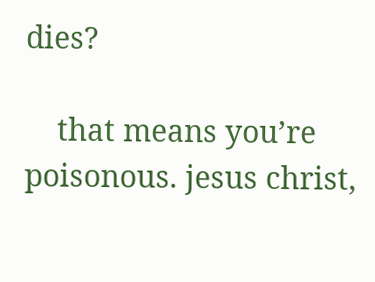dies?

    that means you’re poisonous. jesus christ,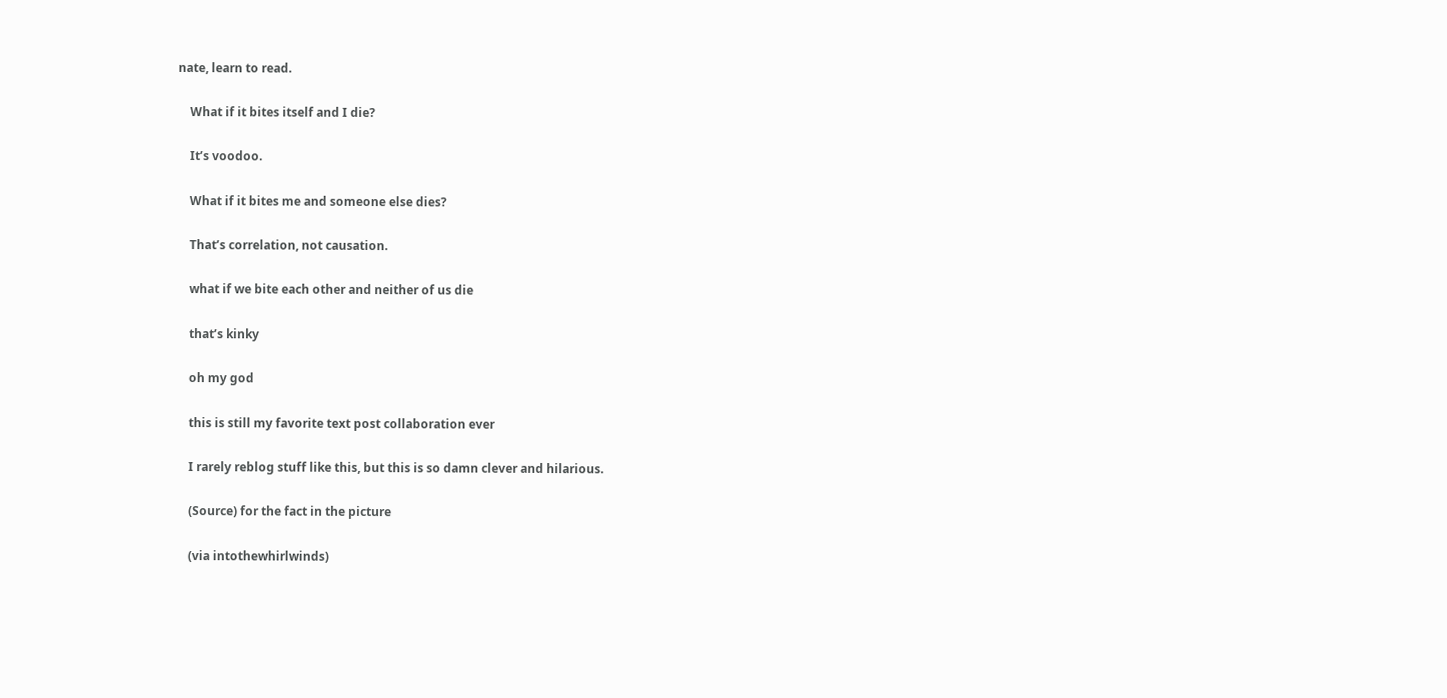nate, learn to read.

    What if it bites itself and I die?

    It’s voodoo.

    What if it bites me and someone else dies?

    That’s correlation, not causation.

    what if we bite each other and neither of us die

    that’s kinky

    oh my god

    this is still my favorite text post collaboration ever

    I rarely reblog stuff like this, but this is so damn clever and hilarious.

    (Source) for the fact in the picture

    (via intothewhirlwinds)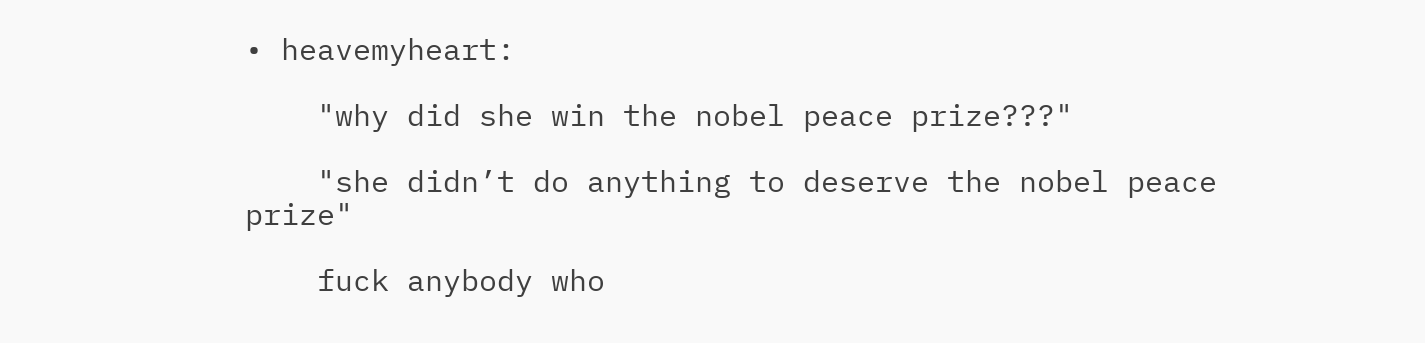• heavemyheart:

    "why did she win the nobel peace prize???"

    "she didn’t do anything to deserve the nobel peace prize"

    fuck anybody who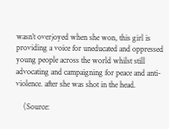wasn’t overjoyed when she won, this girl is providing a voice for uneducated and oppressed young people across the world whilst still advocating and campaigning for peace and anti-violence. after she was shot in the head.

    (Source: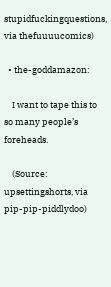stupidfuckingquestions, via thefuuuucomics)

  • the-goddamazon:

    I want to tape this to so many people’s foreheads.

    (Source: upsettingshorts, via pip-pip-piddlydoo)